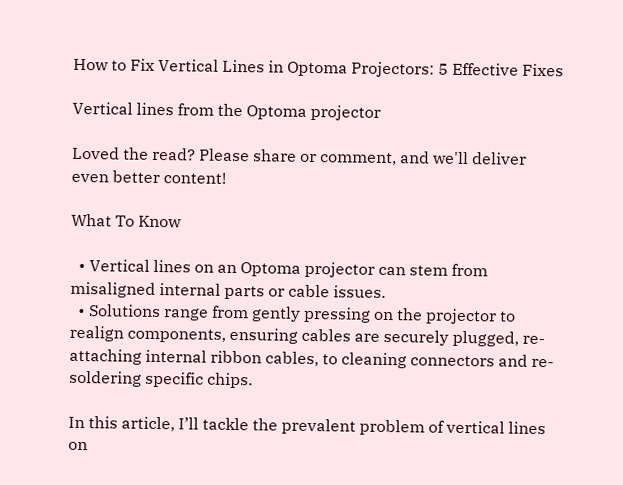How to Fix Vertical Lines in Optoma Projectors: 5 Effective Fixes

Vertical lines from the Optoma projector

Loved the read? Please share or comment, and we'll deliver even better content!

What To Know

  • Vertical lines on an Optoma projector can stem from misaligned internal parts or cable issues.
  • Solutions range from gently pressing on the projector to realign components, ensuring cables are securely plugged, re-attaching internal ribbon cables, to cleaning connectors and re-soldering specific chips.

In this article, I’ll tackle the prevalent problem of vertical lines on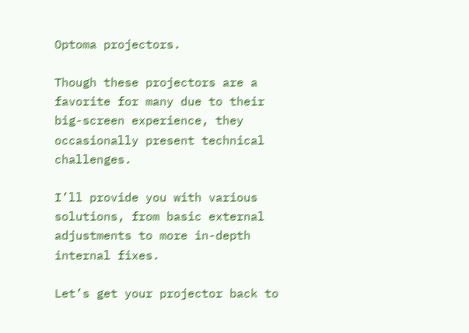Optoma projectors.

Though these projectors are a favorite for many due to their big-screen experience, they occasionally present technical challenges.

I’ll provide you with various solutions, from basic external adjustments to more in-depth internal fixes.

Let’s get your projector back to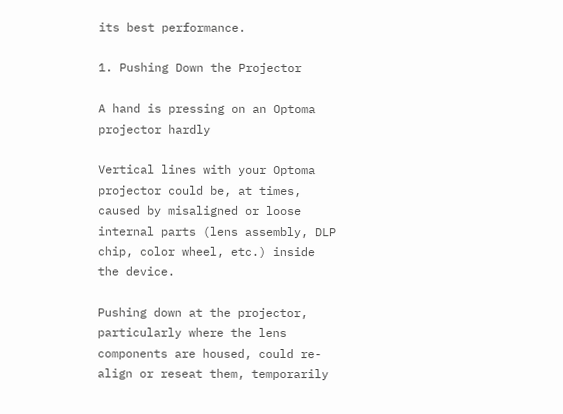its best performance.

1. Pushing Down the Projector

A hand is pressing on an Optoma projector hardly

Vertical lines with your Optoma projector could be, at times, caused by misaligned or loose internal parts (lens assembly, DLP chip, color wheel, etc.) inside the device.

Pushing down at the projector, particularly where the lens components are housed, could re-align or reseat them, temporarily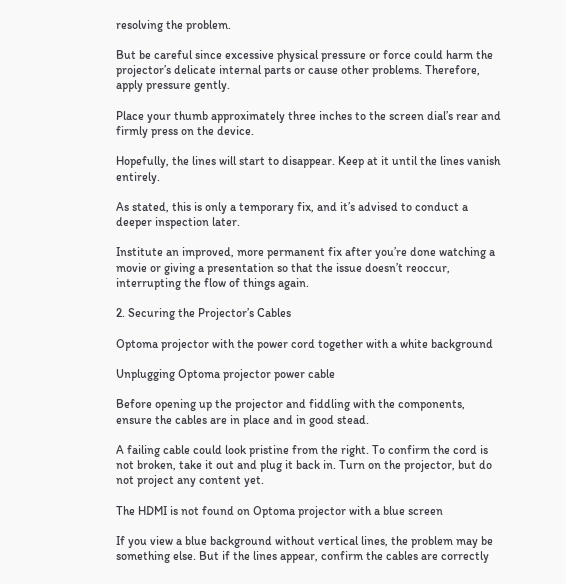resolving the problem.

But be careful since excessive physical pressure or force could harm the projector’s delicate internal parts or cause other problems. Therefore, apply pressure gently.

Place your thumb approximately three inches to the screen dial’s rear and firmly press on the device.

Hopefully, the lines will start to disappear. Keep at it until the lines vanish entirely.

As stated, this is only a temporary fix, and it’s advised to conduct a deeper inspection later.

Institute an improved, more permanent fix after you’re done watching a movie or giving a presentation so that the issue doesn’t reoccur, interrupting the flow of things again.

2. Securing the Projector’s Cables

Optoma projector with the power cord together with a white background

Unplugging Optoma projector power cable

Before opening up the projector and fiddling with the components, ensure the cables are in place and in good stead.

A failing cable could look pristine from the right. To confirm the cord is not broken, take it out and plug it back in. Turn on the projector, but do not project any content yet.

The HDMI is not found on Optoma projector with a blue screen

If you view a blue background without vertical lines, the problem may be something else. But if the lines appear, confirm the cables are correctly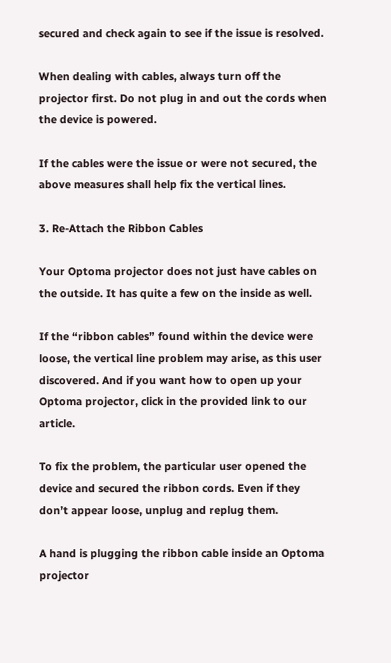secured and check again to see if the issue is resolved.

When dealing with cables, always turn off the projector first. Do not plug in and out the cords when the device is powered.

If the cables were the issue or were not secured, the above measures shall help fix the vertical lines.

3. Re-Attach the Ribbon Cables

Your Optoma projector does not just have cables on the outside. It has quite a few on the inside as well.

If the “ribbon cables” found within the device were loose, the vertical line problem may arise, as this user discovered. And if you want how to open up your Optoma projector, click in the provided link to our article.

To fix the problem, the particular user opened the device and secured the ribbon cords. Even if they don’t appear loose, unplug and replug them.

A hand is plugging the ribbon cable inside an Optoma projector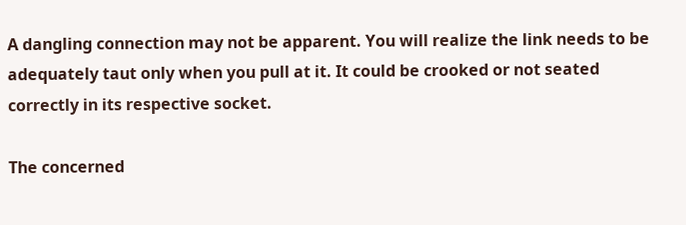A dangling connection may not be apparent. You will realize the link needs to be adequately taut only when you pull at it. It could be crooked or not seated correctly in its respective socket.

The concerned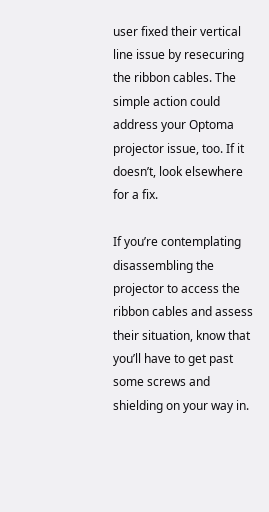user fixed their vertical line issue by resecuring the ribbon cables. The simple action could address your Optoma projector issue, too. If it doesn’t, look elsewhere for a fix.

If you’re contemplating disassembling the projector to access the ribbon cables and assess their situation, know that you’ll have to get past some screws and shielding on your way in.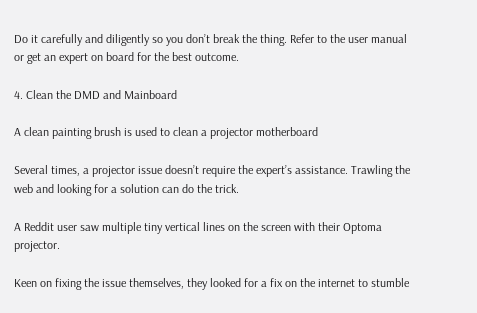Do it carefully and diligently so you don’t break the thing. Refer to the user manual or get an expert on board for the best outcome.

4. Clean the DMD and Mainboard

A clean painting brush is used to clean a projector motherboard

Several times, a projector issue doesn’t require the expert’s assistance. Trawling the web and looking for a solution can do the trick.

A Reddit user saw multiple tiny vertical lines on the screen with their Optoma projector.

Keen on fixing the issue themselves, they looked for a fix on the internet to stumble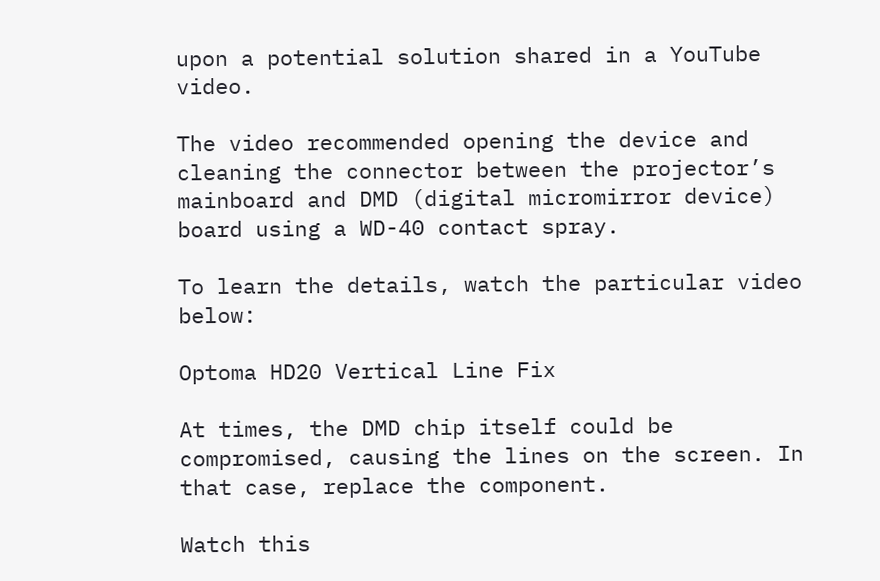upon a potential solution shared in a YouTube video.

The video recommended opening the device and cleaning the connector between the projector’s mainboard and DMD (digital micromirror device) board using a WD-40 contact spray.

To learn the details, watch the particular video below:

Optoma HD20 Vertical Line Fix

At times, the DMD chip itself could be compromised, causing the lines on the screen. In that case, replace the component.

Watch this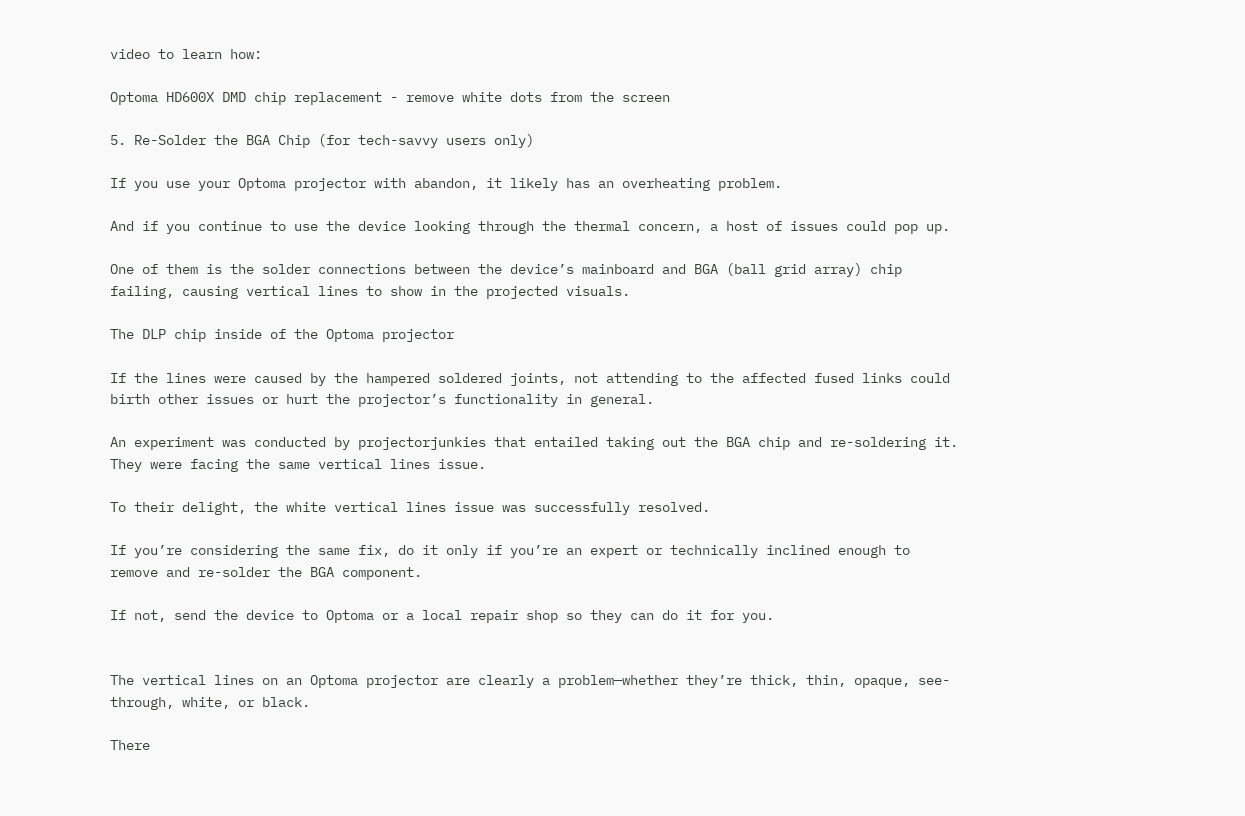video to learn how:

Optoma HD600X DMD chip replacement - remove white dots from the screen

5. Re-Solder the BGA Chip (for tech-savvy users only)

If you use your Optoma projector with abandon, it likely has an overheating problem.

And if you continue to use the device looking through the thermal concern, a host of issues could pop up.

One of them is the solder connections between the device’s mainboard and BGA (ball grid array) chip failing, causing vertical lines to show in the projected visuals.

The DLP chip inside of the Optoma projector

If the lines were caused by the hampered soldered joints, not attending to the affected fused links could birth other issues or hurt the projector’s functionality in general.

An experiment was conducted by projectorjunkies that entailed taking out the BGA chip and re-soldering it. They were facing the same vertical lines issue.

To their delight, the white vertical lines issue was successfully resolved.

If you’re considering the same fix, do it only if you’re an expert or technically inclined enough to remove and re-solder the BGA component.

If not, send the device to Optoma or a local repair shop so they can do it for you.


The vertical lines on an Optoma projector are clearly a problem—whether they’re thick, thin, opaque, see-through, white, or black.

There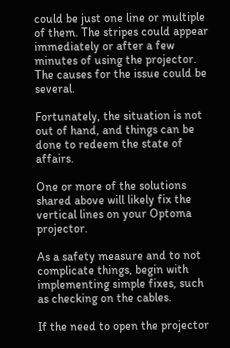could be just one line or multiple of them. The stripes could appear immediately or after a few minutes of using the projector. The causes for the issue could be several.

Fortunately, the situation is not out of hand, and things can be done to redeem the state of affairs.

One or more of the solutions shared above will likely fix the vertical lines on your Optoma projector.

As a safety measure and to not complicate things, begin with implementing simple fixes, such as checking on the cables.

If the need to open the projector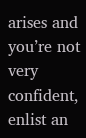arises and you’re not very confident, enlist an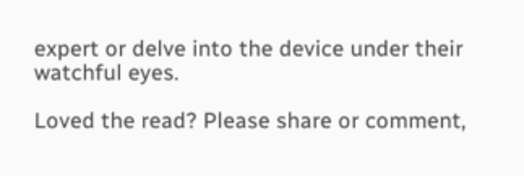expert or delve into the device under their watchful eyes.

Loved the read? Please share or comment,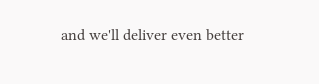and we'll deliver even better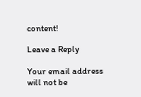content!

Leave a Reply

Your email address will not be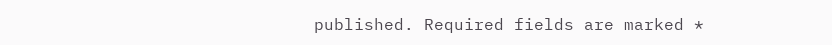published. Required fields are marked *